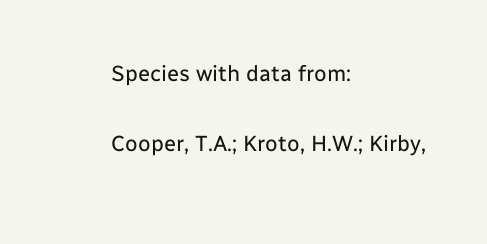Species with data from:

Cooper, T.A.; Kroto, H.W.; Kirby,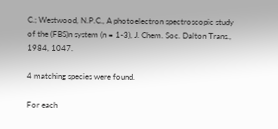C.; Westwood, N.P.C., A photoelectron spectroscopic study of the (FBS)n system (n = 1-3), J. Chem. Soc. Dalton Trans., 1984, 1047.

4 matching species were found.

For each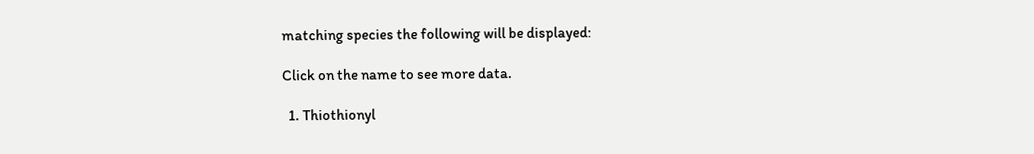matching species the following will be displayed:

Click on the name to see more data.

  1. Thiothionyl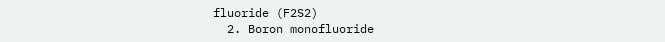fluoride (F2S2)
  2. Boron monofluoride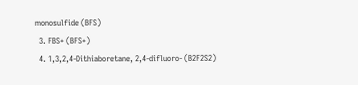monosulfide (BFS)
  3. FBS+ (BFS+)
  4. 1,3,2,4-Dithiaboretane, 2,4-difluoro- (B2F2S2)